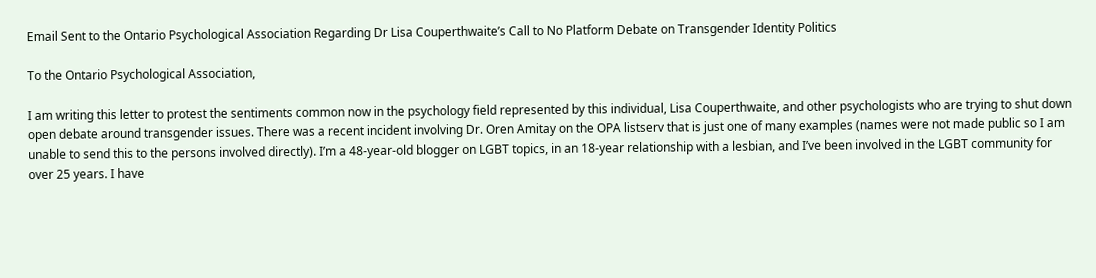Email Sent to the Ontario Psychological Association Regarding Dr Lisa Couperthwaite’s Call to No Platform Debate on Transgender Identity Politics

To the Ontario Psychological Association,

I am writing this letter to protest the sentiments common now in the psychology field represented by this individual, Lisa Couperthwaite, and other psychologists who are trying to shut down open debate around transgender issues. There was a recent incident involving Dr. Oren Amitay on the OPA listserv that is just one of many examples (names were not made public so I am unable to send this to the persons involved directly). I’m a 48-year-old blogger on LGBT topics, in an 18-year relationship with a lesbian, and I’ve been involved in the LGBT community for over 25 years. I have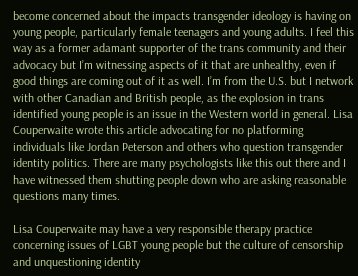become concerned about the impacts transgender ideology is having on young people, particularly female teenagers and young adults. I feel this way as a former adamant supporter of the trans community and their advocacy but I’m witnessing aspects of it that are unhealthy, even if good things are coming out of it as well. I’m from the U.S. but I network with other Canadian and British people, as the explosion in trans identified young people is an issue in the Western world in general. Lisa Couperwaite wrote this article advocating for no platforming individuals like Jordan Peterson and others who question transgender identity politics. There are many psychologists like this out there and I have witnessed them shutting people down who are asking reasonable questions many times.

Lisa Couperwaite may have a very responsible therapy practice concerning issues of LGBT young people but the culture of censorship and unquestioning identity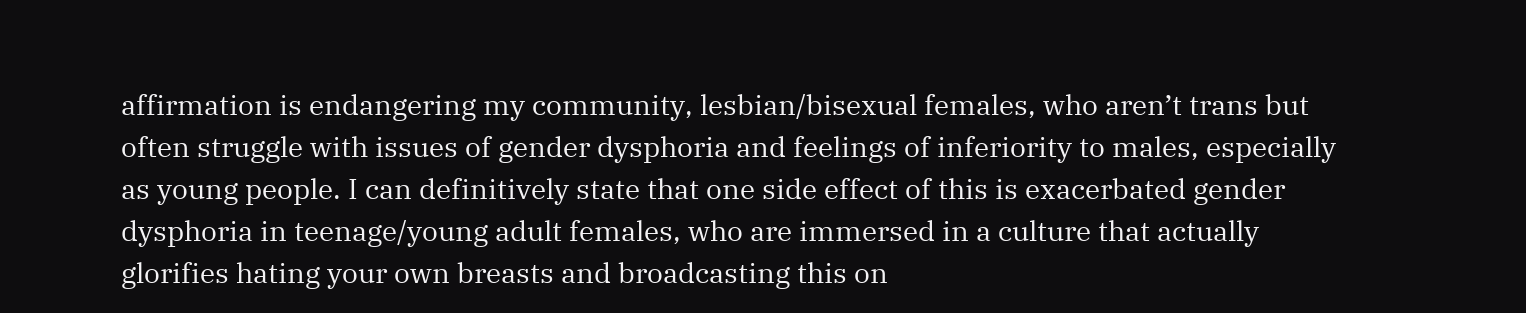affirmation is endangering my community, lesbian/bisexual females, who aren’t trans but often struggle with issues of gender dysphoria and feelings of inferiority to males, especially as young people. I can definitively state that one side effect of this is exacerbated gender dysphoria in teenage/young adult females, who are immersed in a culture that actually glorifies hating your own breasts and broadcasting this on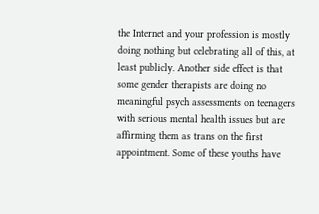the Internet and your profession is mostly doing nothing but celebrating all of this, at least publicly. Another side effect is that some gender therapists are doing no meaningful psych assessments on teenagers with serious mental health issues but are affirming them as trans on the first appointment. Some of these youths have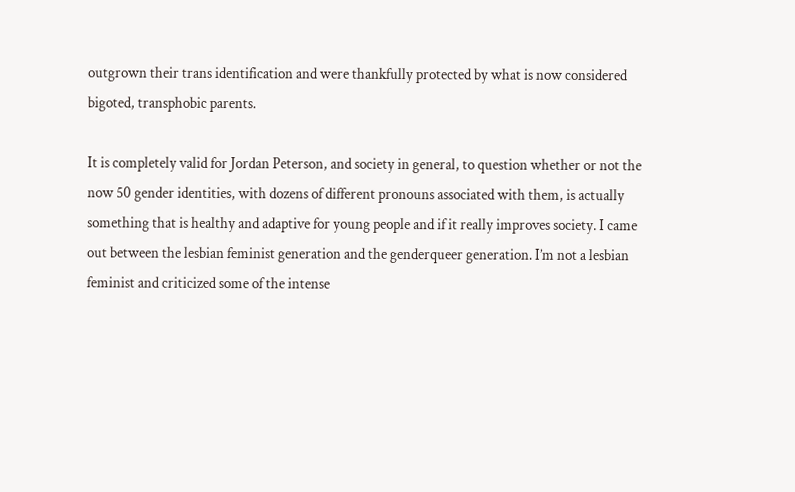outgrown their trans identification and were thankfully protected by what is now considered bigoted, transphobic parents.

It is completely valid for Jordan Peterson, and society in general, to question whether or not the now 50 gender identities, with dozens of different pronouns associated with them, is actually something that is healthy and adaptive for young people and if it really improves society. I came out between the lesbian feminist generation and the genderqueer generation. I’m not a lesbian feminist and criticized some of the intense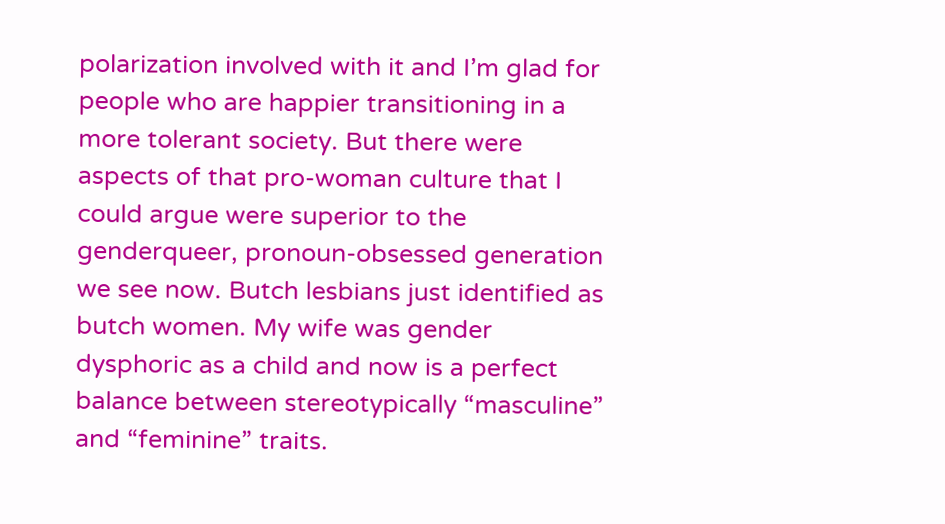polarization involved with it and I’m glad for people who are happier transitioning in a more tolerant society. But there were aspects of that pro-woman culture that I could argue were superior to the genderqueer, pronoun-obsessed generation we see now. Butch lesbians just identified as butch women. My wife was gender dysphoric as a child and now is a perfect balance between stereotypically “masculine” and “feminine” traits.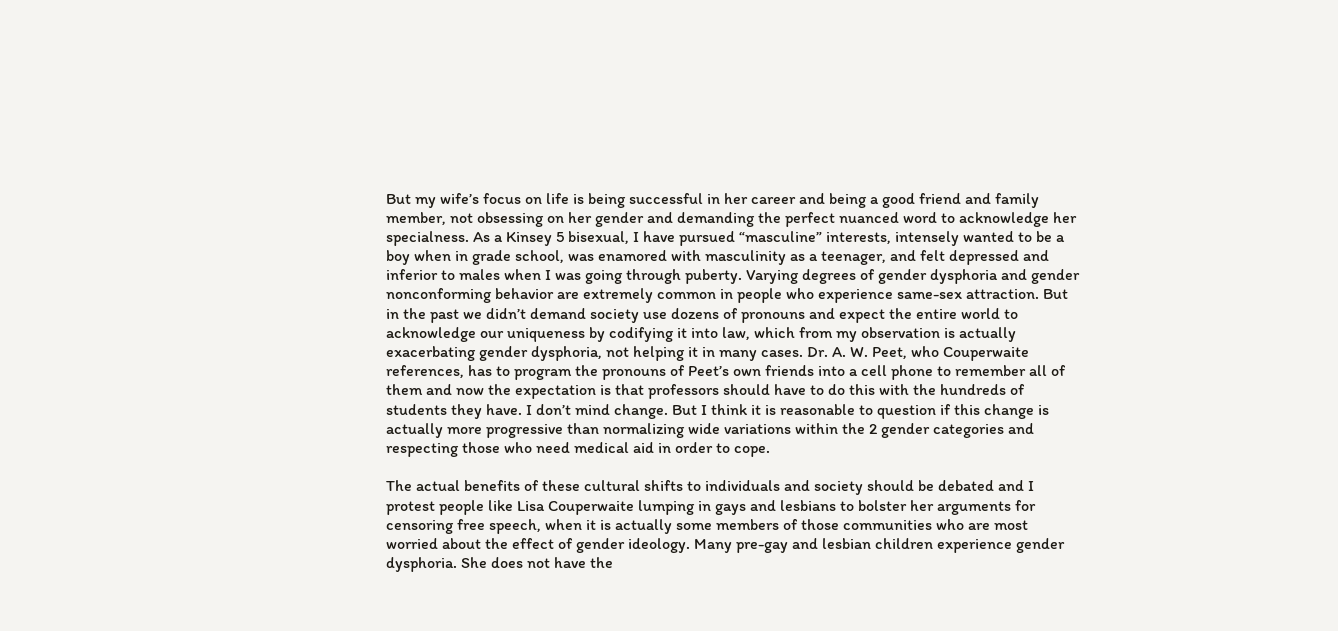But my wife’s focus on life is being successful in her career and being a good friend and family member, not obsessing on her gender and demanding the perfect nuanced word to acknowledge her specialness. As a Kinsey 5 bisexual, I have pursued “masculine” interests, intensely wanted to be a boy when in grade school, was enamored with masculinity as a teenager, and felt depressed and inferior to males when I was going through puberty. Varying degrees of gender dysphoria and gender nonconforming behavior are extremely common in people who experience same-sex attraction. But in the past we didn’t demand society use dozens of pronouns and expect the entire world to acknowledge our uniqueness by codifying it into law, which from my observation is actually exacerbating gender dysphoria, not helping it in many cases. Dr. A. W. Peet, who Couperwaite references, has to program the pronouns of Peet’s own friends into a cell phone to remember all of them and now the expectation is that professors should have to do this with the hundreds of students they have. I don’t mind change. But I think it is reasonable to question if this change is actually more progressive than normalizing wide variations within the 2 gender categories and respecting those who need medical aid in order to cope.

The actual benefits of these cultural shifts to individuals and society should be debated and I protest people like Lisa Couperwaite lumping in gays and lesbians to bolster her arguments for censoring free speech, when it is actually some members of those communities who are most worried about the effect of gender ideology. Many pre-gay and lesbian children experience gender dysphoria. She does not have the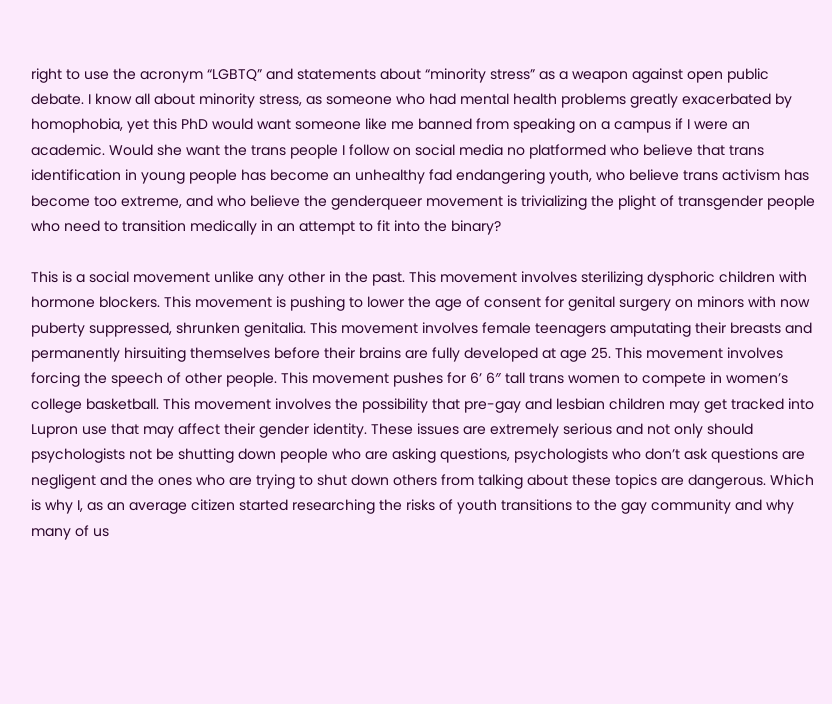right to use the acronym “LGBTQ” and statements about “minority stress” as a weapon against open public debate. I know all about minority stress, as someone who had mental health problems greatly exacerbated by homophobia, yet this PhD would want someone like me banned from speaking on a campus if I were an academic. Would she want the trans people I follow on social media no platformed who believe that trans identification in young people has become an unhealthy fad endangering youth, who believe trans activism has become too extreme, and who believe the genderqueer movement is trivializing the plight of transgender people who need to transition medically in an attempt to fit into the binary?

This is a social movement unlike any other in the past. This movement involves sterilizing dysphoric children with hormone blockers. This movement is pushing to lower the age of consent for genital surgery on minors with now puberty suppressed, shrunken genitalia. This movement involves female teenagers amputating their breasts and permanently hirsuiting themselves before their brains are fully developed at age 25. This movement involves forcing the speech of other people. This movement pushes for 6’ 6″ tall trans women to compete in women’s college basketball. This movement involves the possibility that pre-gay and lesbian children may get tracked into Lupron use that may affect their gender identity. These issues are extremely serious and not only should psychologists not be shutting down people who are asking questions, psychologists who don’t ask questions are negligent and the ones who are trying to shut down others from talking about these topics are dangerous. Which is why I, as an average citizen started researching the risks of youth transitions to the gay community and why many of us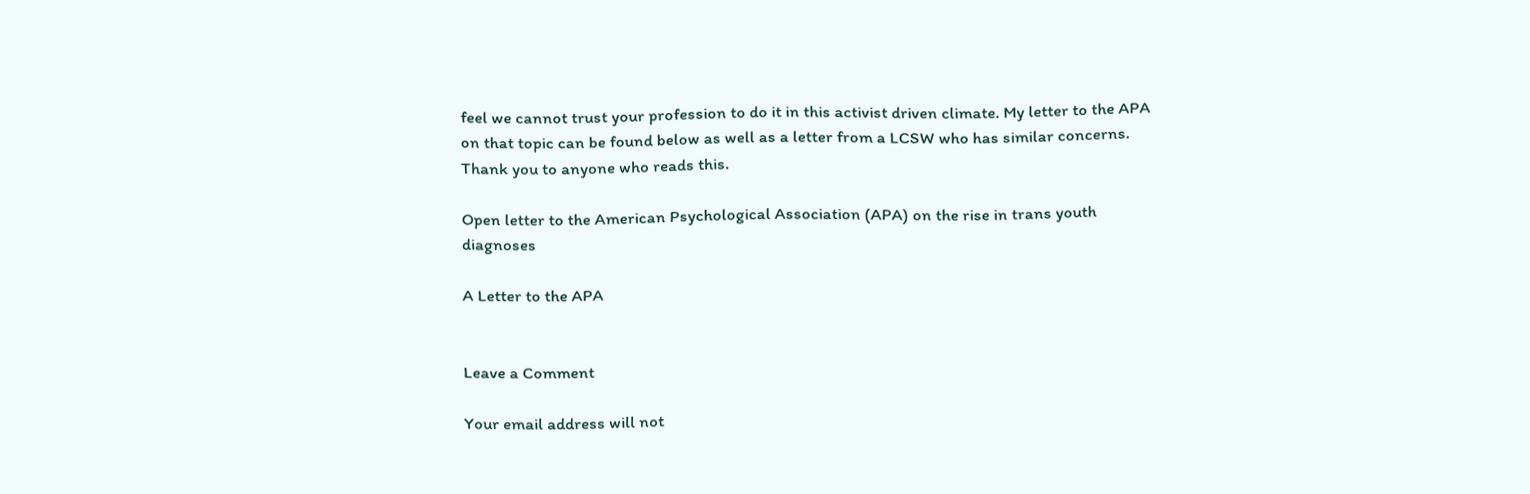feel we cannot trust your profession to do it in this activist driven climate. My letter to the APA on that topic can be found below as well as a letter from a LCSW who has similar concerns. Thank you to anyone who reads this.

Open letter to the American Psychological Association (APA) on the rise in trans youth diagnoses

A Letter to the APA


Leave a Comment

Your email address will not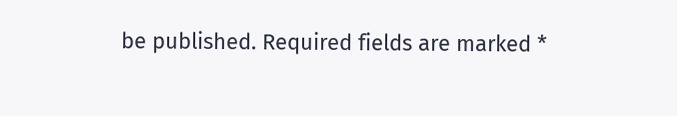be published. Required fields are marked *